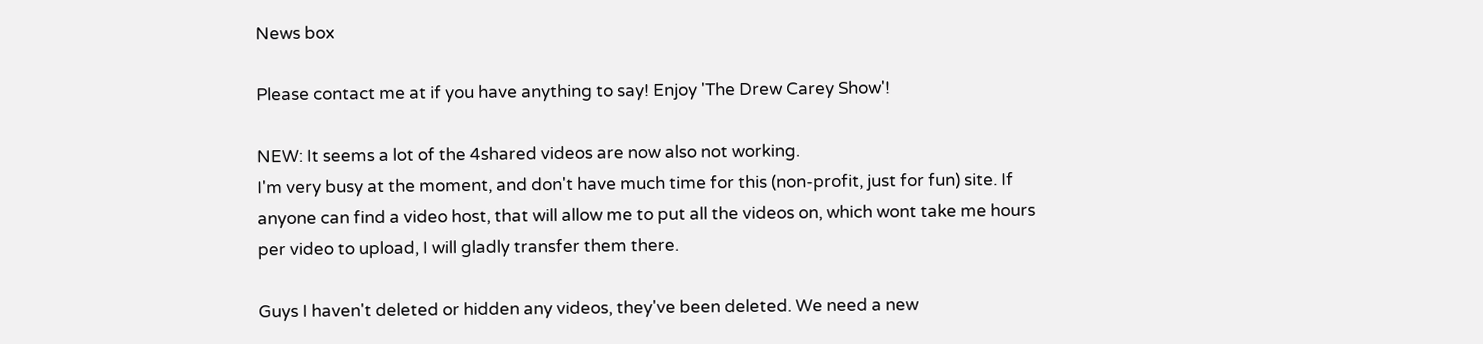News box

Please contact me at if you have anything to say! Enjoy 'The Drew Carey Show'!

NEW: It seems a lot of the 4shared videos are now also not working.
I'm very busy at the moment, and don't have much time for this (non-profit, just for fun) site. If anyone can find a video host, that will allow me to put all the videos on, which wont take me hours per video to upload, I will gladly transfer them there.

Guys I haven't deleted or hidden any videos, they've been deleted. We need a new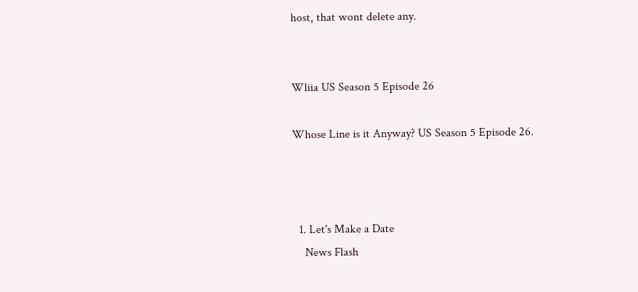host, that wont delete any.


Wliia US Season 5 Episode 26

Whose Line is it Anyway? US Season 5 Episode 26.



  1. Let's Make a Date
    News Flash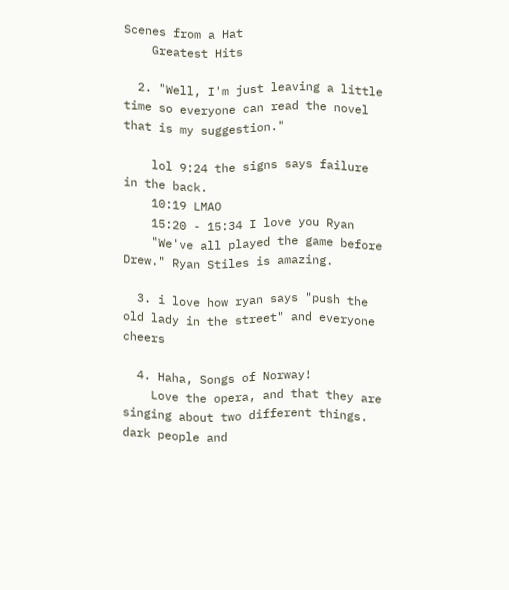Scenes from a Hat
    Greatest Hits

  2. "Well, I'm just leaving a little time so everyone can read the novel that is my suggestion."

    lol 9:24 the signs says failure in the back.
    10:19 LMAO
    15:20 - 15:34 I love you Ryan
    "We've all played the game before Drew." Ryan Stiles is amazing.

  3. i love how ryan says "push the old lady in the street" and everyone cheers

  4. Haha, Songs of Norway!
    Love the opera, and that they are singing about two different things. dark people and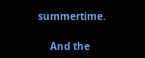summertime.

    And the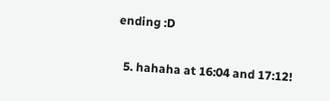ending :D

  5. hahaha at 16:04 and 17:12!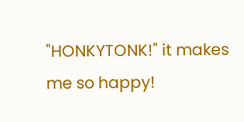"HONKYTONK!" it makes me so happy!